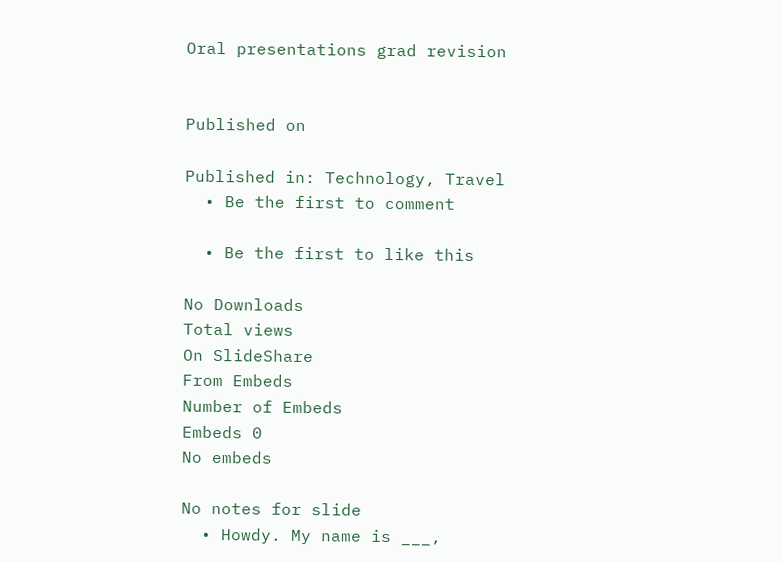Oral presentations grad revision


Published on

Published in: Technology, Travel
  • Be the first to comment

  • Be the first to like this

No Downloads
Total views
On SlideShare
From Embeds
Number of Embeds
Embeds 0
No embeds

No notes for slide
  • Howdy. My name is ___,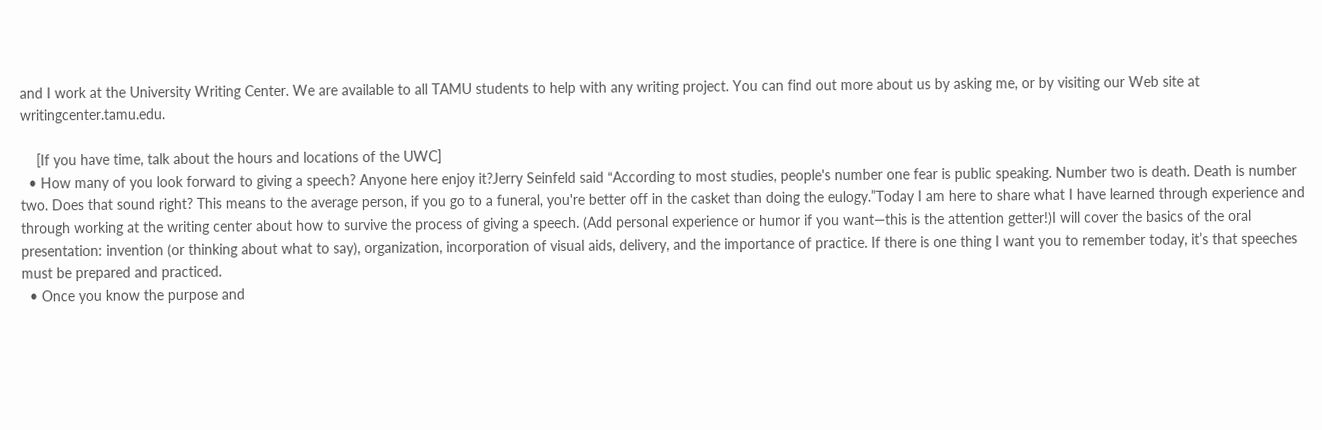and I work at the University Writing Center. We are available to all TAMU students to help with any writing project. You can find out more about us by asking me, or by visiting our Web site at writingcenter.tamu.edu.

    [If you have time, talk about the hours and locations of the UWC]
  • How many of you look forward to giving a speech? Anyone here enjoy it?Jerry Seinfeld said “According to most studies, people's number one fear is public speaking. Number two is death. Death is number two. Does that sound right? This means to the average person, if you go to a funeral, you're better off in the casket than doing the eulogy.”Today I am here to share what I have learned through experience and through working at the writing center about how to survive the process of giving a speech. (Add personal experience or humor if you want—this is the attention getter!)I will cover the basics of the oral presentation: invention (or thinking about what to say), organization, incorporation of visual aids, delivery, and the importance of practice. If there is one thing I want you to remember today, it’s that speeches must be prepared and practiced.
  • Once you know the purpose and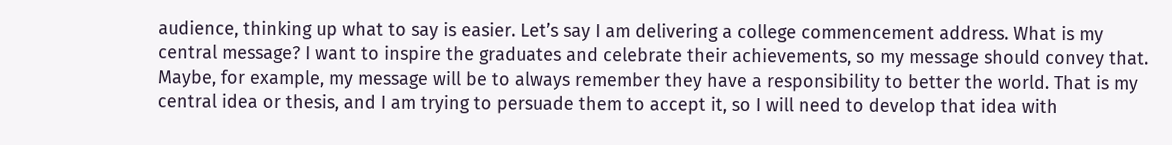audience, thinking up what to say is easier. Let’s say I am delivering a college commencement address. What is my central message? I want to inspire the graduates and celebrate their achievements, so my message should convey that. Maybe, for example, my message will be to always remember they have a responsibility to better the world. That is my central idea or thesis, and I am trying to persuade them to accept it, so I will need to develop that idea with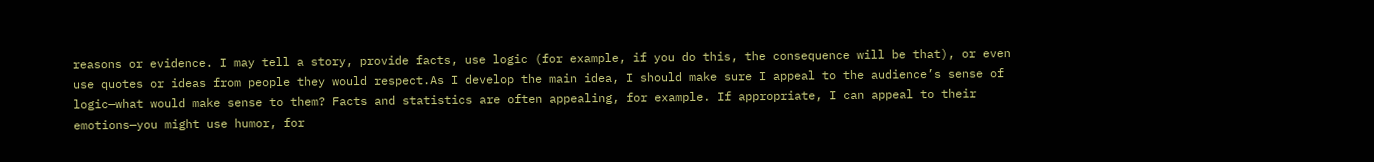reasons or evidence. I may tell a story, provide facts, use logic (for example, if you do this, the consequence will be that), or even use quotes or ideas from people they would respect.As I develop the main idea, I should make sure I appeal to the audience’s sense of logic—what would make sense to them? Facts and statistics are often appealing, for example. If appropriate, I can appeal to their emotions—you might use humor, for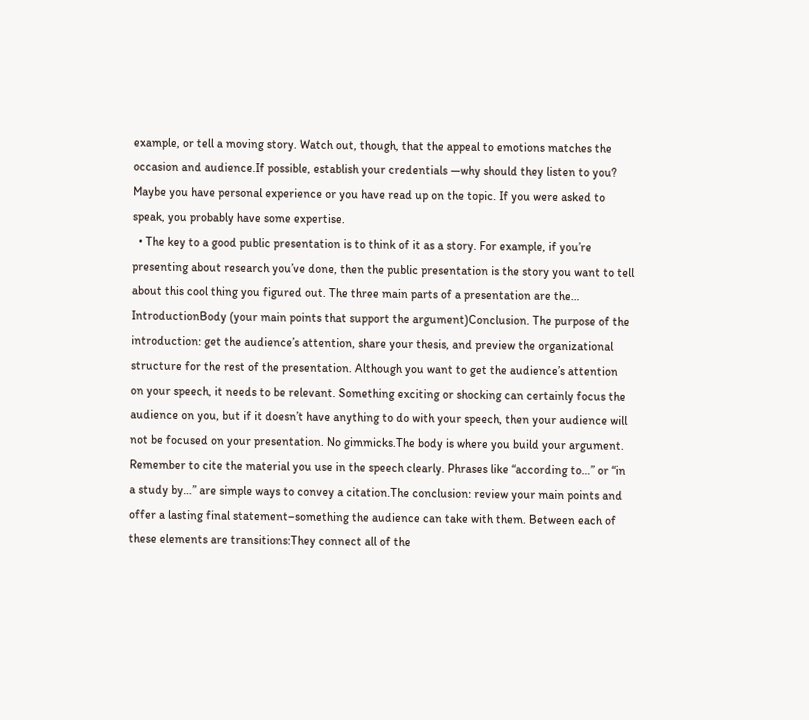example, or tell a moving story. Watch out, though, that the appeal to emotions matches the occasion and audience.If possible, establish your credentials —why should they listen to you? Maybe you have personal experience or you have read up on the topic. If you were asked to speak, you probably have some expertise.
  • The key to a good public presentation is to think of it as a story. For example, if you’re presenting about research you’ve done, then the public presentation is the story you want to tell about this cool thing you figured out. The three main parts of a presentation are the… IntroductionBody (your main points that support the argument)Conclusion. The purpose of the introduction: get the audience’s attention, share your thesis, and preview the organizational structure for the rest of the presentation. Although you want to get the audience’s attention on your speech, it needs to be relevant. Something exciting or shocking can certainly focus the audience on you, but if it doesn’t have anything to do with your speech, then your audience will not be focused on your presentation. No gimmicks.The body is where you build your argument. Remember to cite the material you use in the speech clearly. Phrases like “according to…” or “in a study by…” are simple ways to convey a citation.The conclusion: review your main points and offer a lasting final statement–something the audience can take with them. Between each of these elements are transitions:They connect all of the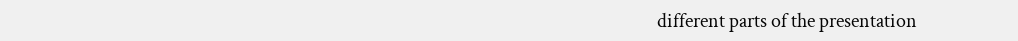different parts of the presentation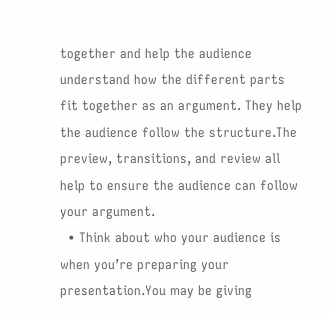together and help the audience understand how the different parts fit together as an argument. They help the audience follow the structure.The preview, transitions, and review all help to ensure the audience can follow your argument.
  • Think about who your audience is when you’re preparing your presentation.You may be giving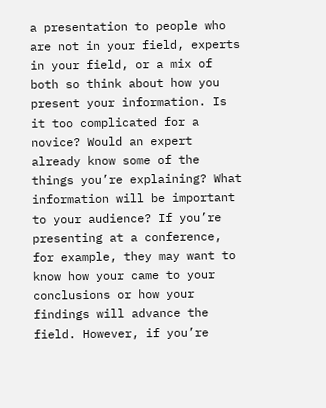a presentation to people who are not in your field, experts in your field, or a mix of both so think about how you present your information. Is it too complicated for a novice? Would an expert already know some of the things you’re explaining? What information will be important to your audience? If you’re presenting at a conference, for example, they may want to know how your came to your conclusions or how your findings will advance the field. However, if you’re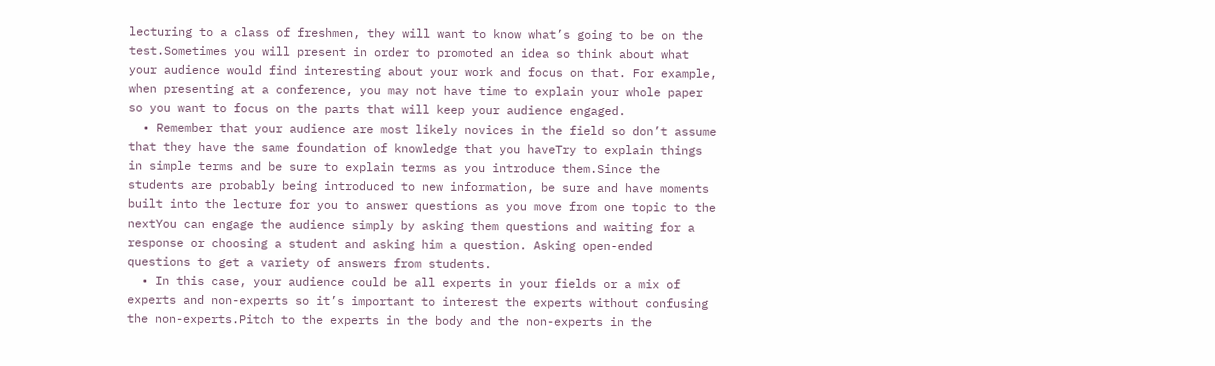lecturing to a class of freshmen, they will want to know what’s going to be on the test.Sometimes you will present in order to promoted an idea so think about what your audience would find interesting about your work and focus on that. For example, when presenting at a conference, you may not have time to explain your whole paper so you want to focus on the parts that will keep your audience engaged.
  • Remember that your audience are most likely novices in the field so don’t assume that they have the same foundation of knowledge that you haveTry to explain things in simple terms and be sure to explain terms as you introduce them.Since the students are probably being introduced to new information, be sure and have moments built into the lecture for you to answer questions as you move from one topic to the nextYou can engage the audience simply by asking them questions and waiting for a response or choosing a student and asking him a question. Asking open-ended questions to get a variety of answers from students.
  • In this case, your audience could be all experts in your fields or a mix of experts and non-experts so it’s important to interest the experts without confusing the non-experts.Pitch to the experts in the body and the non-experts in the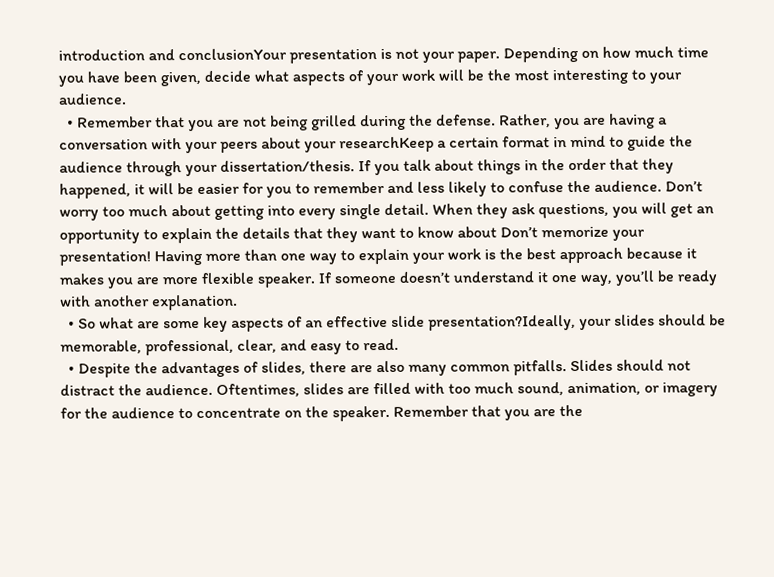introduction and conclusionYour presentation is not your paper. Depending on how much time you have been given, decide what aspects of your work will be the most interesting to your audience.
  • Remember that you are not being grilled during the defense. Rather, you are having a conversation with your peers about your researchKeep a certain format in mind to guide the audience through your dissertation/thesis. If you talk about things in the order that they happened, it will be easier for you to remember and less likely to confuse the audience. Don’t worry too much about getting into every single detail. When they ask questions, you will get an opportunity to explain the details that they want to know about Don’t memorize your presentation! Having more than one way to explain your work is the best approach because it makes you are more flexible speaker. If someone doesn’t understand it one way, you’ll be ready with another explanation.
  • So what are some key aspects of an effective slide presentation?Ideally, your slides should be memorable, professional, clear, and easy to read.
  • Despite the advantages of slides, there are also many common pitfalls. Slides should not distract the audience. Oftentimes, slides are filled with too much sound, animation, or imagery for the audience to concentrate on the speaker. Remember that you are the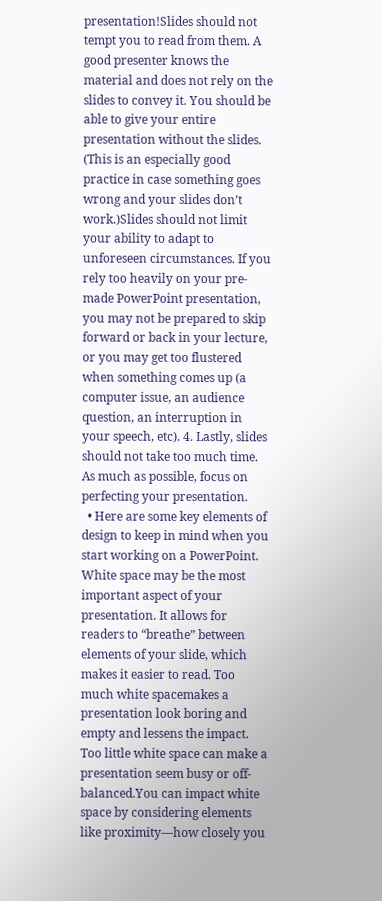presentation!Slides should not tempt you to read from them. A good presenter knows the material and does not rely on the slides to convey it. You should be able to give your entire presentation without the slides. (This is an especially good practice in case something goes wrong and your slides don’t work.)Slides should not limit your ability to adapt to unforeseen circumstances. If you rely too heavily on your pre-made PowerPoint presentation, you may not be prepared to skip forward or back in your lecture, or you may get too flustered when something comes up (a computer issue, an audience question, an interruption in your speech, etc). 4. Lastly, slides should not take too much time. As much as possible, focus on perfecting your presentation.
  • Here are some key elements of design to keep in mind when you start working on a PowerPoint. White space may be the most important aspect of your presentation. It allows for readers to “breathe” between elements of your slide, which makes it easier to read. Too much white spacemakes a presentation look boring and empty and lessens the impact. Too little white space can make a presentation seem busy or off-balanced.You can impact white space by considering elements like proximity—how closely you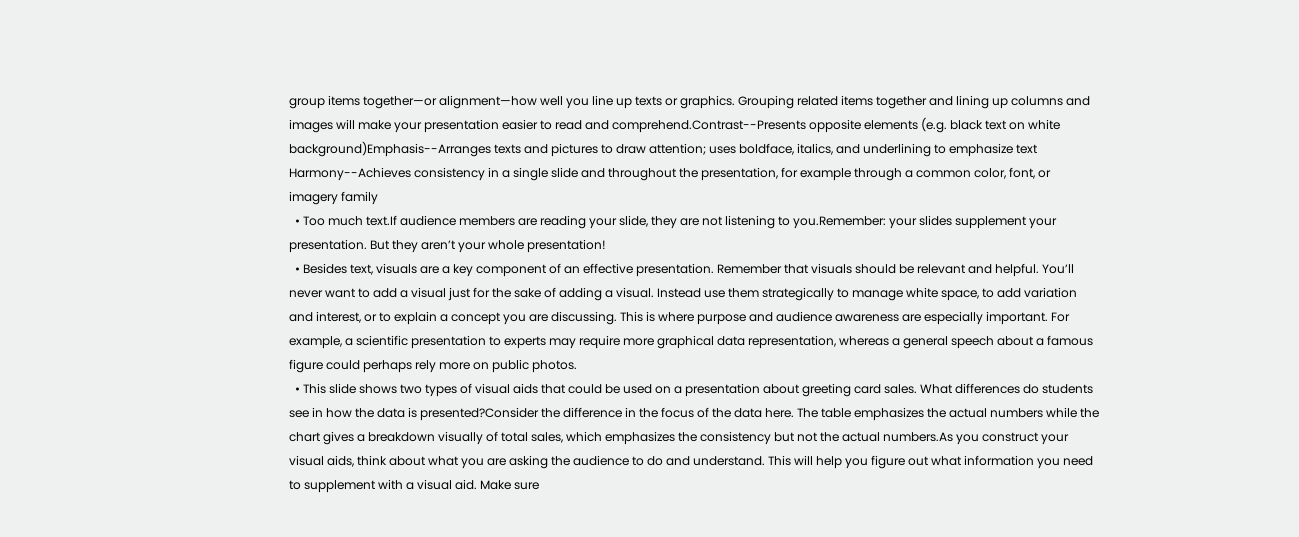group items together—or alignment—how well you line up texts or graphics. Grouping related items together and lining up columns and images will make your presentation easier to read and comprehend.Contrast--Presents opposite elements (e.g. black text on white background)Emphasis--Arranges texts and pictures to draw attention; uses boldface, italics, and underlining to emphasize text Harmony--Achieves consistency in a single slide and throughout the presentation, for example through a common color, font, or imagery family
  • Too much text.If audience members are reading your slide, they are not listening to you.Remember: your slides supplement your presentation. But they aren’t your whole presentation!
  • Besides text, visuals are a key component of an effective presentation. Remember that visuals should be relevant and helpful. You’ll never want to add a visual just for the sake of adding a visual. Instead use them strategically to manage white space, to add variation and interest, or to explain a concept you are discussing. This is where purpose and audience awareness are especially important. For example, a scientific presentation to experts may require more graphical data representation, whereas a general speech about a famous figure could perhaps rely more on public photos.
  • This slide shows two types of visual aids that could be used on a presentation about greeting card sales. What differences do students see in how the data is presented?Consider the difference in the focus of the data here. The table emphasizes the actual numbers while the chart gives a breakdown visually of total sales, which emphasizes the consistency but not the actual numbers.As you construct your visual aids, think about what you are asking the audience to do and understand. This will help you figure out what information you need to supplement with a visual aid. Make sure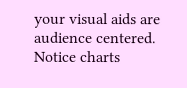your visual aids are audience centered. Notice charts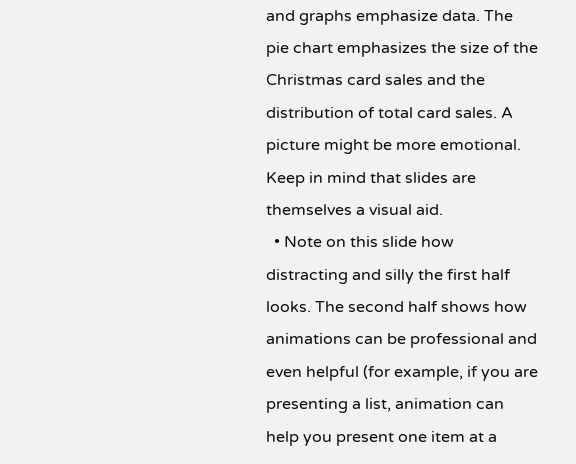and graphs emphasize data. The pie chart emphasizes the size of the Christmas card sales and the distribution of total card sales. A picture might be more emotional. Keep in mind that slides are themselves a visual aid.
  • Note on this slide how distracting and silly the first half looks. The second half shows how animations can be professional and even helpful (for example, if you are presenting a list, animation can help you present one item at a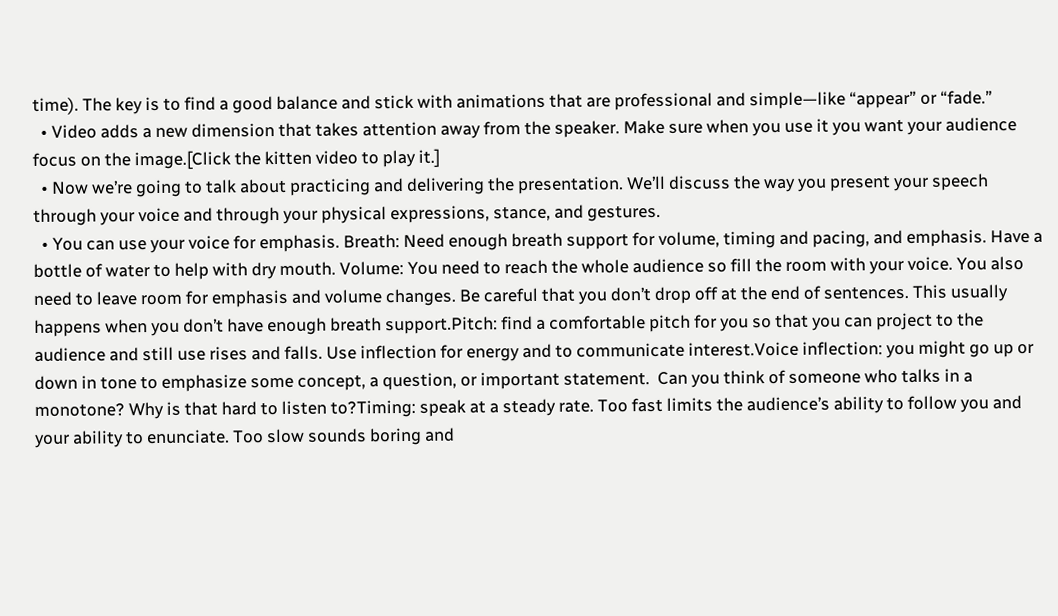time). The key is to find a good balance and stick with animations that are professional and simple—like “appear” or “fade.”
  • Video adds a new dimension that takes attention away from the speaker. Make sure when you use it you want your audience focus on the image.[Click the kitten video to play it.]
  • Now we’re going to talk about practicing and delivering the presentation. We’ll discuss the way you present your speech through your voice and through your physical expressions, stance, and gestures.
  • You can use your voice for emphasis. Breath: Need enough breath support for volume, timing and pacing, and emphasis. Have a bottle of water to help with dry mouth. Volume: You need to reach the whole audience so fill the room with your voice. You also need to leave room for emphasis and volume changes. Be careful that you don’t drop off at the end of sentences. This usually happens when you don’t have enough breath support.Pitch: find a comfortable pitch for you so that you can project to the audience and still use rises and falls. Use inflection for energy and to communicate interest.Voice inflection: you might go up or down in tone to emphasize some concept, a question, or important statement.  Can you think of someone who talks in a monotone? Why is that hard to listen to?Timing: speak at a steady rate. Too fast limits the audience’s ability to follow you and your ability to enunciate. Too slow sounds boring and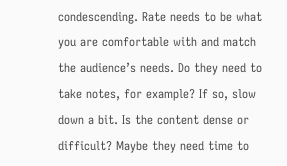condescending. Rate needs to be what you are comfortable with and match the audience’s needs. Do they need to take notes, for example? If so, slow down a bit. Is the content dense or difficult? Maybe they need time to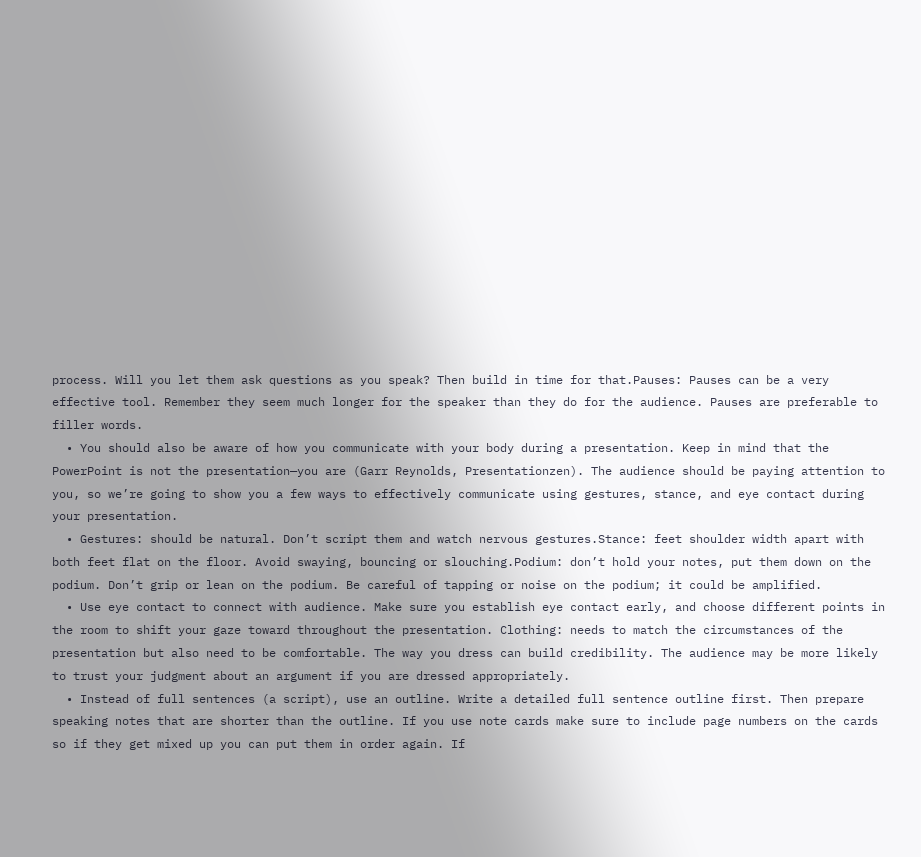process. Will you let them ask questions as you speak? Then build in time for that.Pauses: Pauses can be a very effective tool. Remember they seem much longer for the speaker than they do for the audience. Pauses are preferable to filler words.
  • You should also be aware of how you communicate with your body during a presentation. Keep in mind that the PowerPoint is not the presentation—you are (Garr Reynolds, Presentationzen). The audience should be paying attention to you, so we’re going to show you a few ways to effectively communicate using gestures, stance, and eye contact during your presentation.
  • Gestures: should be natural. Don’t script them and watch nervous gestures.Stance: feet shoulder width apart with both feet flat on the floor. Avoid swaying, bouncing or slouching.Podium: don’t hold your notes, put them down on the podium. Don’t grip or lean on the podium. Be careful of tapping or noise on the podium; it could be amplified.
  • Use eye contact to connect with audience. Make sure you establish eye contact early, and choose different points in the room to shift your gaze toward throughout the presentation. Clothing: needs to match the circumstances of the presentation but also need to be comfortable. The way you dress can build credibility. The audience may be more likely to trust your judgment about an argument if you are dressed appropriately.
  • Instead of full sentences (a script), use an outline. Write a detailed full sentence outline first. Then prepare speaking notes that are shorter than the outline. If you use note cards make sure to include page numbers on the cards so if they get mixed up you can put them in order again. If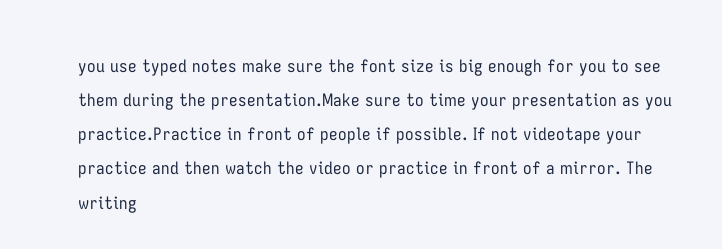you use typed notes make sure the font size is big enough for you to see them during the presentation.Make sure to time your presentation as you practice.Practice in front of people if possible. If not videotape your practice and then watch the video or practice in front of a mirror. The writing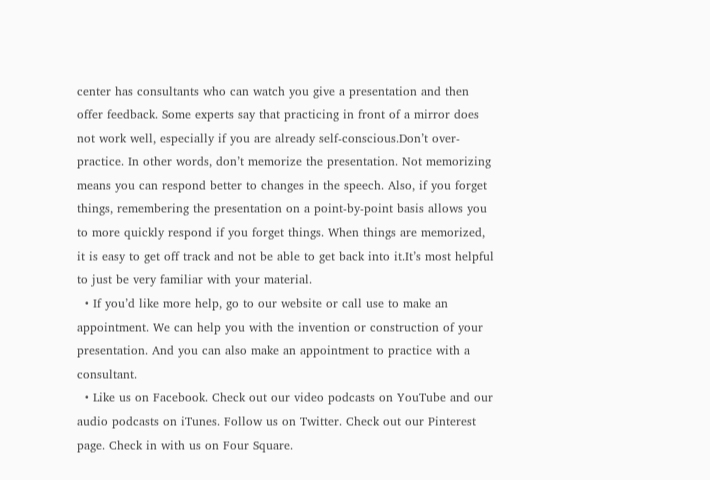center has consultants who can watch you give a presentation and then offer feedback. Some experts say that practicing in front of a mirror does not work well, especially if you are already self-conscious.Don’t over-practice. In other words, don’t memorize the presentation. Not memorizing means you can respond better to changes in the speech. Also, if you forget things, remembering the presentation on a point-by-point basis allows you to more quickly respond if you forget things. When things are memorized, it is easy to get off track and not be able to get back into it.It’s most helpful to just be very familiar with your material.
  • If you’d like more help, go to our website or call use to make an appointment. We can help you with the invention or construction of your presentation. And you can also make an appointment to practice with a consultant.
  • Like us on Facebook. Check out our video podcasts on YouTube and our audio podcasts on iTunes. Follow us on Twitter. Check out our Pinterest page. Check in with us on Four Square.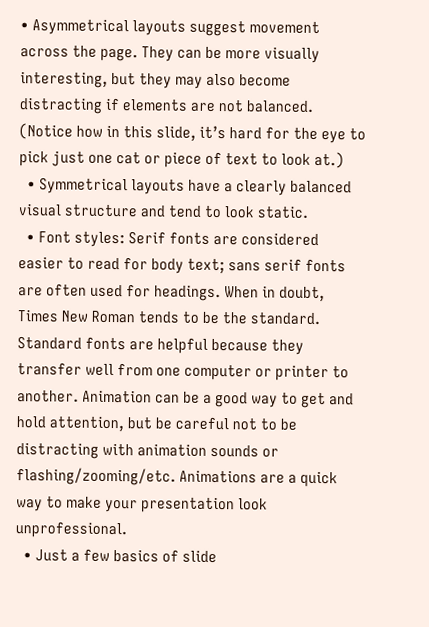• Asymmetrical layouts suggest movement across the page. They can be more visually interesting, but they may also become distracting if elements are not balanced. (Notice how in this slide, it’s hard for the eye to pick just one cat or piece of text to look at.)
  • Symmetrical layouts have a clearly balanced visual structure and tend to look static.
  • Font styles: Serif fonts are considered easier to read for body text; sans serif fonts are often used for headings. When in doubt, Times New Roman tends to be the standard. Standard fonts are helpful because they transfer well from one computer or printer to another. Animation can be a good way to get and hold attention, but be careful not to be distracting with animation sounds or flashing/zooming/etc. Animations are a quick way to make your presentation look unprofessional.
  • Just a few basics of slide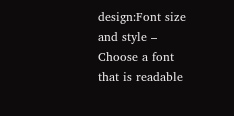design:Font size and style – Choose a font that is readable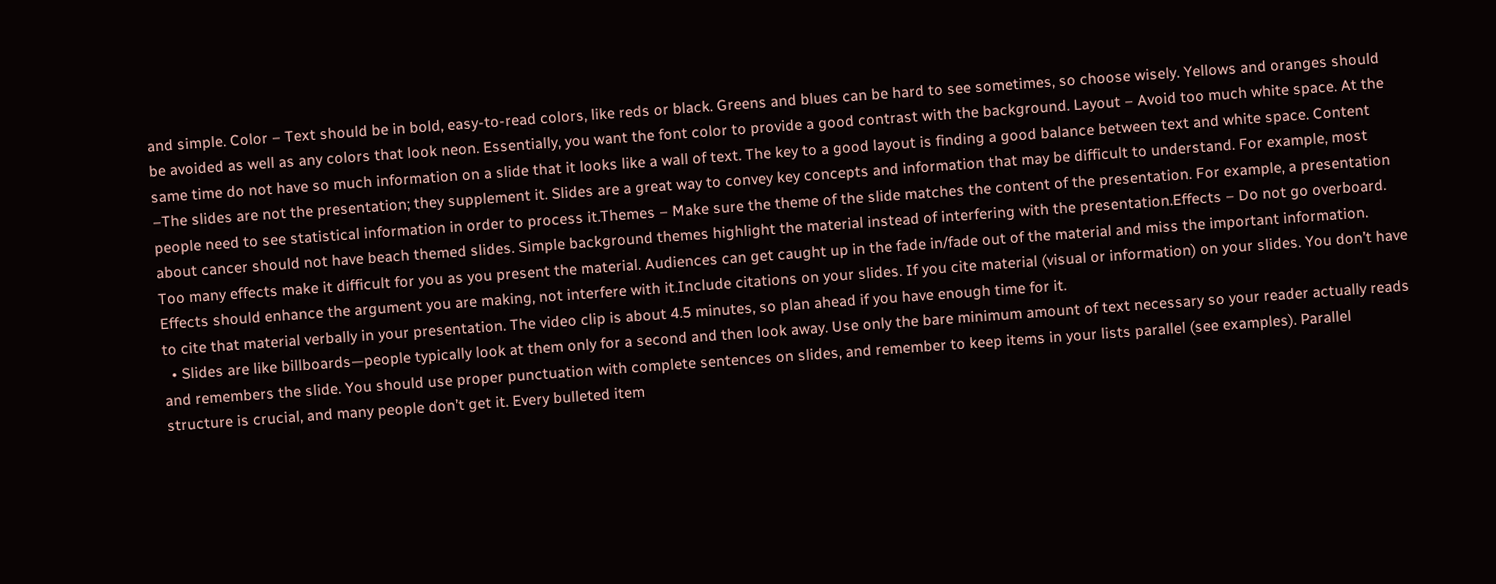and simple. Color – Text should be in bold, easy-to-read colors, like reds or black. Greens and blues can be hard to see sometimes, so choose wisely. Yellows and oranges should be avoided as well as any colors that look neon. Essentially, you want the font color to provide a good contrast with the background. Layout – Avoid too much white space. At the same time do not have so much information on a slide that it looks like a wall of text. The key to a good layout is finding a good balance between text and white space. Content –The slides are not the presentation; they supplement it. Slides are a great way to convey key concepts and information that may be difficult to understand. For example, most people need to see statistical information in order to process it.Themes – Make sure the theme of the slide matches the content of the presentation. For example, a presentation about cancer should not have beach themed slides. Simple background themes highlight the material instead of interfering with the presentation.Effects – Do not go overboard. Too many effects make it difficult for you as you present the material. Audiences can get caught up in the fade in/fade out of the material and miss the important information. Effects should enhance the argument you are making, not interfere with it.Include citations on your slides. If you cite material (visual or information) on your slides. You don’t have to cite that material verbally in your presentation. The video clip is about 4.5 minutes, so plan ahead if you have enough time for it.
  • Slides are like billboards—people typically look at them only for a second and then look away. Use only the bare minimum amount of text necessary so your reader actually reads and remembers the slide. You should use proper punctuation with complete sentences on slides, and remember to keep items in your lists parallel (see examples). Parallel structure is crucial, and many people don’t get it. Every bulleted item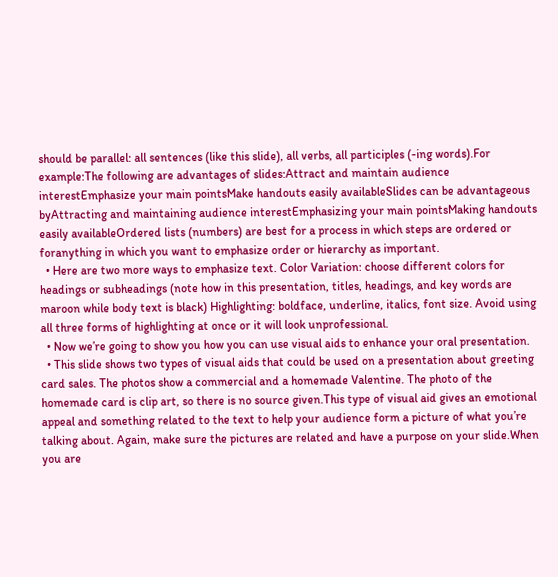should be parallel: all sentences (like this slide), all verbs, all participles (-ing words).For example:The following are advantages of slides:Attract and maintain audience interestEmphasize your main pointsMake handouts easily availableSlides can be advantageous byAttracting and maintaining audience interestEmphasizing your main pointsMaking handouts easily availableOrdered lists (numbers) are best for a process in which steps are ordered or foranything in which you want to emphasize order or hierarchy as important.
  • Here are two more ways to emphasize text. Color Variation: choose different colors for headings or subheadings (note how in this presentation, titles, headings, and key words are maroon while body text is black) Highlighting: boldface, underline, italics, font size. Avoid using all three forms of highlighting at once or it will look unprofessional.
  • Now we’re going to show you how you can use visual aids to enhance your oral presentation.
  • This slide shows two types of visual aids that could be used on a presentation about greeting card sales. The photos show a commercial and a homemade Valentine. The photo of the homemade card is clip art, so there is no source given.This type of visual aid gives an emotional appeal and something related to the text to help your audience form a picture of what you’re talking about. Again, make sure the pictures are related and have a purpose on your slide.When you are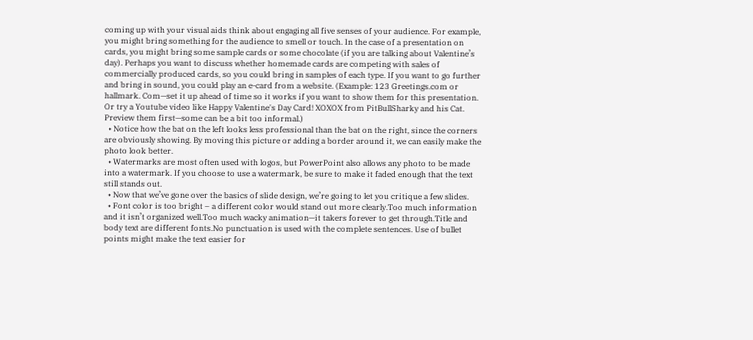coming up with your visual aids think about engaging all five senses of your audience. For example, you might bring something for the audience to smell or touch. In the case of a presentation on cards, you might bring some sample cards or some chocolate (if you are talking about Valentine’s day). Perhaps you want to discuss whether homemade cards are competing with sales of commercially produced cards, so you could bring in samples of each type. If you want to go further and bring in sound, you could play an e-card from a website. (Example: 123 Greetings.com or hallmark. Com—set it up ahead of time so it works if you want to show them for this presentation. Or try a Youtube video like Happy Valentine's Day Card! XOXOX from PitBullSharky and his Cat. Preview them first—some can be a bit too informal.)
  • Notice how the bat on the left looks less professional than the bat on the right, since the corners are obviously showing. By moving this picture or adding a border around it, we can easily make the photo look better.
  • Watermarks are most often used with logos, but PowerPoint also allows any photo to be made into a watermark. If you choose to use a watermark, be sure to make it faded enough that the text still stands out.
  • Now that we’ve gone over the basics of slide design, we’re going to let you critique a few slides.
  • Font color is too bright – a different color would stand out more clearly.Too much information and it isn’t organized well.Too much wacky animation—it takers forever to get through.Title and body text are different fonts.No punctuation is used with the complete sentences. Use of bullet points might make the text easier for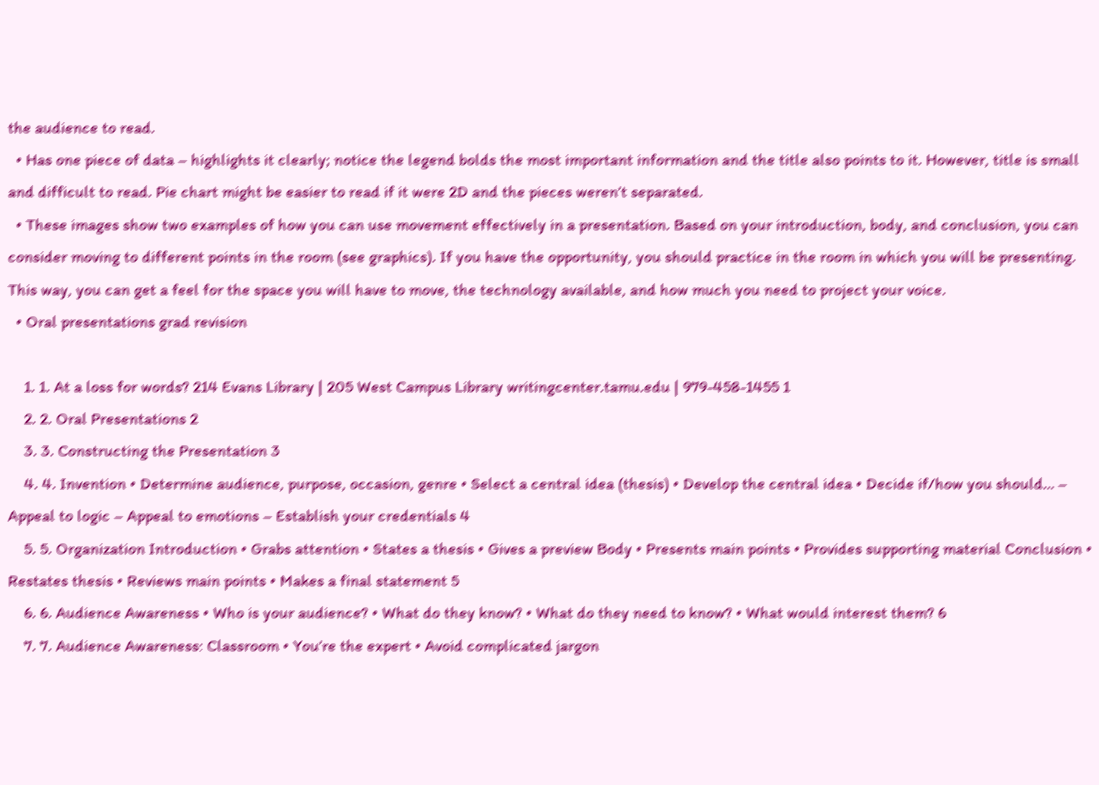the audience to read.
  • Has one piece of data – highlights it clearly; notice the legend bolds the most important information and the title also points to it. However, title is small and difficult to read. Pie chart might be easier to read if it were 2D and the pieces weren’t separated.
  • These images show two examples of how you can use movement effectively in a presentation. Based on your introduction, body, and conclusion, you can consider moving to different points in the room (see graphics). If you have the opportunity, you should practice in the room in which you will be presenting. This way, you can get a feel for the space you will have to move, the technology available, and how much you need to project your voice.
  • Oral presentations grad revision

    1. 1. At a loss for words? 214 Evans Library | 205 West Campus Library writingcenter.tamu.edu | 979-458-1455 1
    2. 2. Oral Presentations 2
    3. 3. Constructing the Presentation 3
    4. 4. Invention • Determine audience, purpose, occasion, genre • Select a central idea (thesis) • Develop the central idea • Decide if/how you should… – Appeal to logic – Appeal to emotions – Establish your credentials 4
    5. 5. Organization Introduction • Grabs attention • States a thesis • Gives a preview Body • Presents main points • Provides supporting material Conclusion • Restates thesis • Reviews main points • Makes a final statement 5
    6. 6. Audience Awareness • Who is your audience? • What do they know? • What do they need to know? • What would interest them? 6
    7. 7. Audience Awareness: Classroom • You’re the expert • Avoid complicated jargon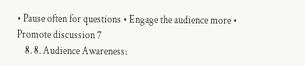• Pause often for questions • Engage the audience more • Promote discussion 7
    8. 8. Audience Awareness: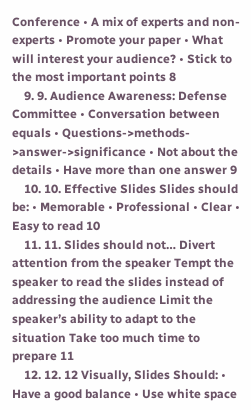Conference • A mix of experts and non-experts • Promote your paper • What will interest your audience? • Stick to the most important points 8
    9. 9. Audience Awareness: Defense Committee • Conversation between equals • Questions->methods- >answer->significance • Not about the details • Have more than one answer 9
    10. 10. Effective Slides Slides should be: • Memorable • Professional • Clear • Easy to read 10
    11. 11. Slides should not… Divert attention from the speaker Tempt the speaker to read the slides instead of addressing the audience Limit the speaker’s ability to adapt to the situation Take too much time to prepare 11
    12. 12. 12 Visually, Slides Should: • Have a good balance • Use white space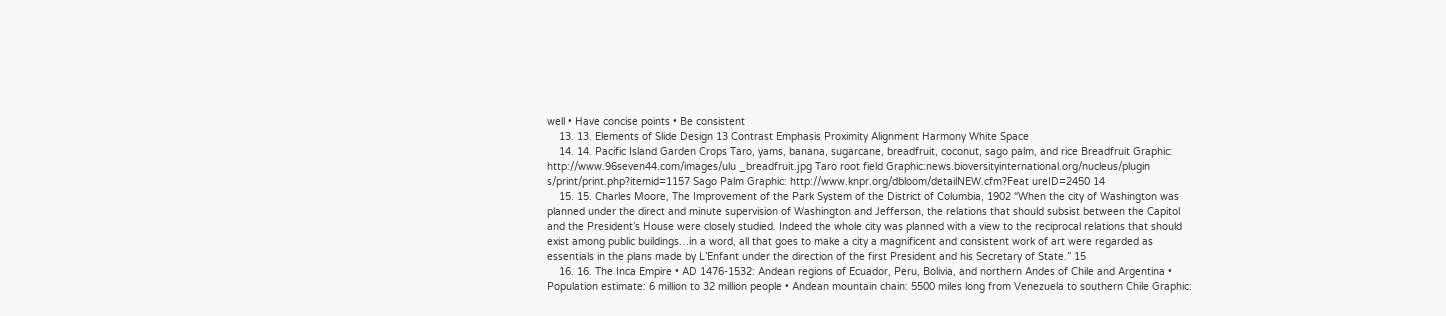well • Have concise points • Be consistent
    13. 13. Elements of Slide Design 13 Contrast Emphasis Proximity Alignment Harmony White Space
    14. 14. Pacific Island Garden Crops Taro, yams, banana, sugarcane, breadfruit, coconut, sago palm, and rice Breadfruit Graphic: http://www.96seven44.com/images/ulu _breadfruit.jpg Taro root field Graphic:news.bioversityinternational.org/nucleus/plugin s/print/print.php?itemid=1157 Sago Palm Graphic: http://www.knpr.org/dbloom/detailNEW.cfm?Feat ureID=2450 14
    15. 15. Charles Moore, The Improvement of the Park System of the District of Columbia, 1902 “When the city of Washington was planned under the direct and minute supervision of Washington and Jefferson, the relations that should subsist between the Capitol and the President’s House were closely studied. Indeed the whole city was planned with a view to the reciprocal relations that should exist among public buildings…in a word, all that goes to make a city a magnificent and consistent work of art were regarded as essentials in the plans made by L’Enfant under the direction of the first President and his Secretary of State.” 15
    16. 16. The Inca Empire • AD 1476-1532: Andean regions of Ecuador, Peru, Bolivia, and northern Andes of Chile and Argentina • Population estimate: 6 million to 32 million people • Andean mountain chain: 5500 miles long from Venezuela to southern Chile Graphic: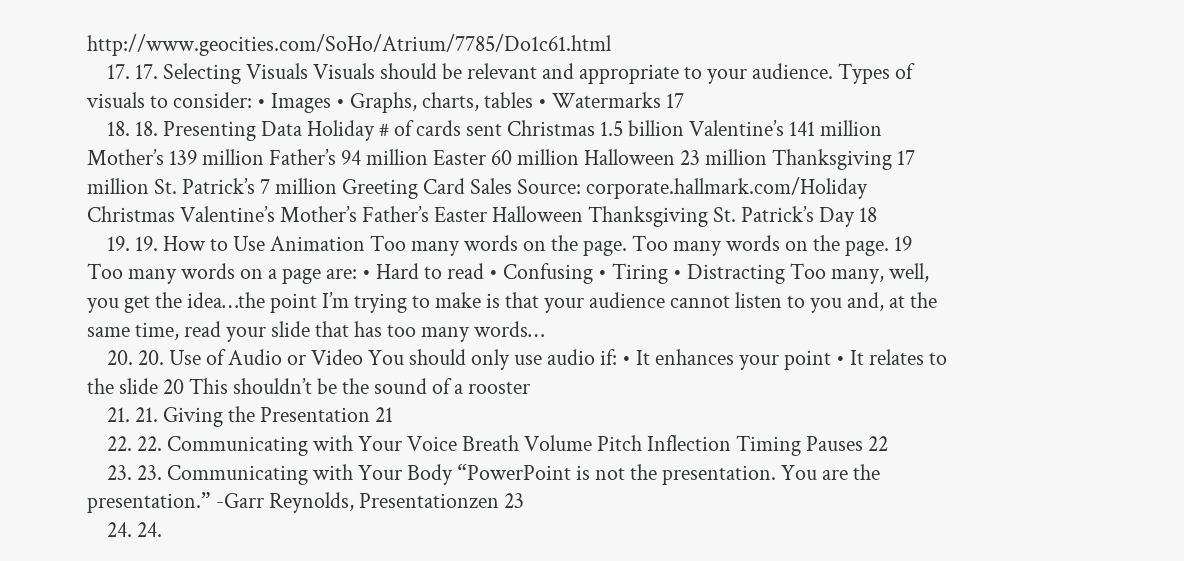http://www.geocities.com/SoHo/Atrium/7785/Do1c61.html
    17. 17. Selecting Visuals Visuals should be relevant and appropriate to your audience. Types of visuals to consider: • Images • Graphs, charts, tables • Watermarks 17
    18. 18. Presenting Data Holiday # of cards sent Christmas 1.5 billion Valentine’s 141 million Mother’s 139 million Father’s 94 million Easter 60 million Halloween 23 million Thanksgiving 17 million St. Patrick’s 7 million Greeting Card Sales Source: corporate.hallmark.com/Holiday Christmas Valentine’s Mother’s Father’s Easter Halloween Thanksgiving St. Patrick’s Day 18
    19. 19. How to Use Animation Too many words on the page. Too many words on the page. 19 Too many words on a page are: • Hard to read • Confusing • Tiring • Distracting Too many, well, you get the idea…the point I’m trying to make is that your audience cannot listen to you and, at the same time, read your slide that has too many words…
    20. 20. Use of Audio or Video You should only use audio if: • It enhances your point • It relates to the slide 20 This shouldn’t be the sound of a rooster
    21. 21. Giving the Presentation 21
    22. 22. Communicating with Your Voice Breath Volume Pitch Inflection Timing Pauses 22
    23. 23. Communicating with Your Body “PowerPoint is not the presentation. You are the presentation.” -Garr Reynolds, Presentationzen 23
    24. 24.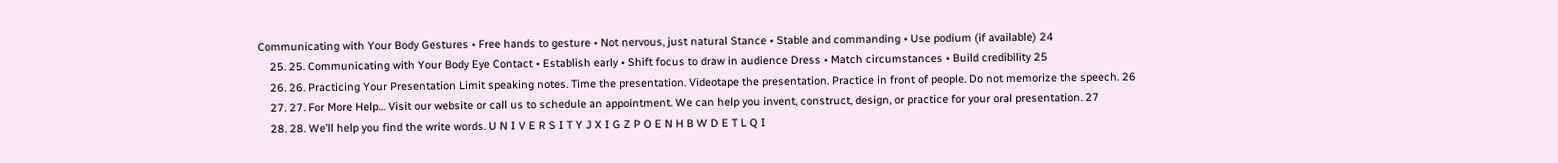Communicating with Your Body Gestures • Free hands to gesture • Not nervous, just natural Stance • Stable and commanding • Use podium (if available) 24
    25. 25. Communicating with Your Body Eye Contact • Establish early • Shift focus to draw in audience Dress • Match circumstances • Build credibility 25
    26. 26. Practicing Your Presentation Limit speaking notes. Time the presentation. Videotape the presentation. Practice in front of people. Do not memorize the speech. 26
    27. 27. For More Help… Visit our website or call us to schedule an appointment. We can help you invent, construct, design, or practice for your oral presentation. 27
    28. 28. We’ll help you find the write words. U N I V E R S I T Y J X I G Z P O E N H B W D E T L Q I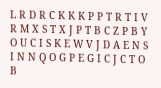L R D R C K K K P P T R T I V R M X S T X J P T B C Z P B Y O U C I S K E W V J D A E N S I N N Q O G P E G I C J C T O B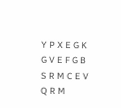Y P X E G K G V E F G B S R M C E V Q R M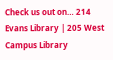Check us out on… 214 Evans Library | 205 West Campus Library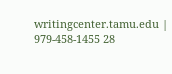writingcenter.tamu.edu | 979-458-1455 28